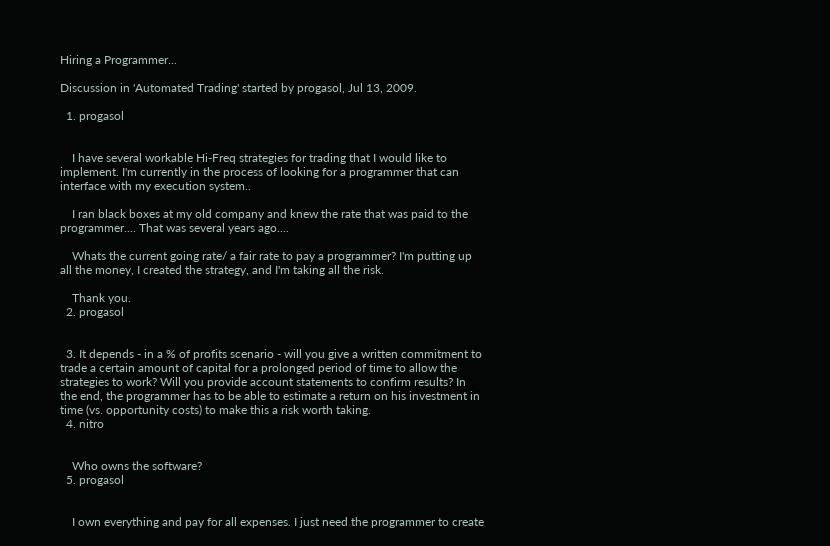Hiring a Programmer...

Discussion in 'Automated Trading' started by progasol, Jul 13, 2009.

  1. progasol


    I have several workable Hi-Freq strategies for trading that I would like to implement. I'm currently in the process of looking for a programmer that can interface with my execution system..

    I ran black boxes at my old company and knew the rate that was paid to the programmer.... That was several years ago....

    Whats the current going rate/ a fair rate to pay a programmer? I'm putting up all the money, I created the strategy, and I'm taking all the risk.

    Thank you.
  2. progasol


  3. It depends - in a % of profits scenario - will you give a written commitment to trade a certain amount of capital for a prolonged period of time to allow the strategies to work? Will you provide account statements to confirm results? In the end, the programmer has to be able to estimate a return on his investment in time (vs. opportunity costs) to make this a risk worth taking.
  4. nitro


    Who owns the software?
  5. progasol


    I own everything and pay for all expenses. I just need the programmer to create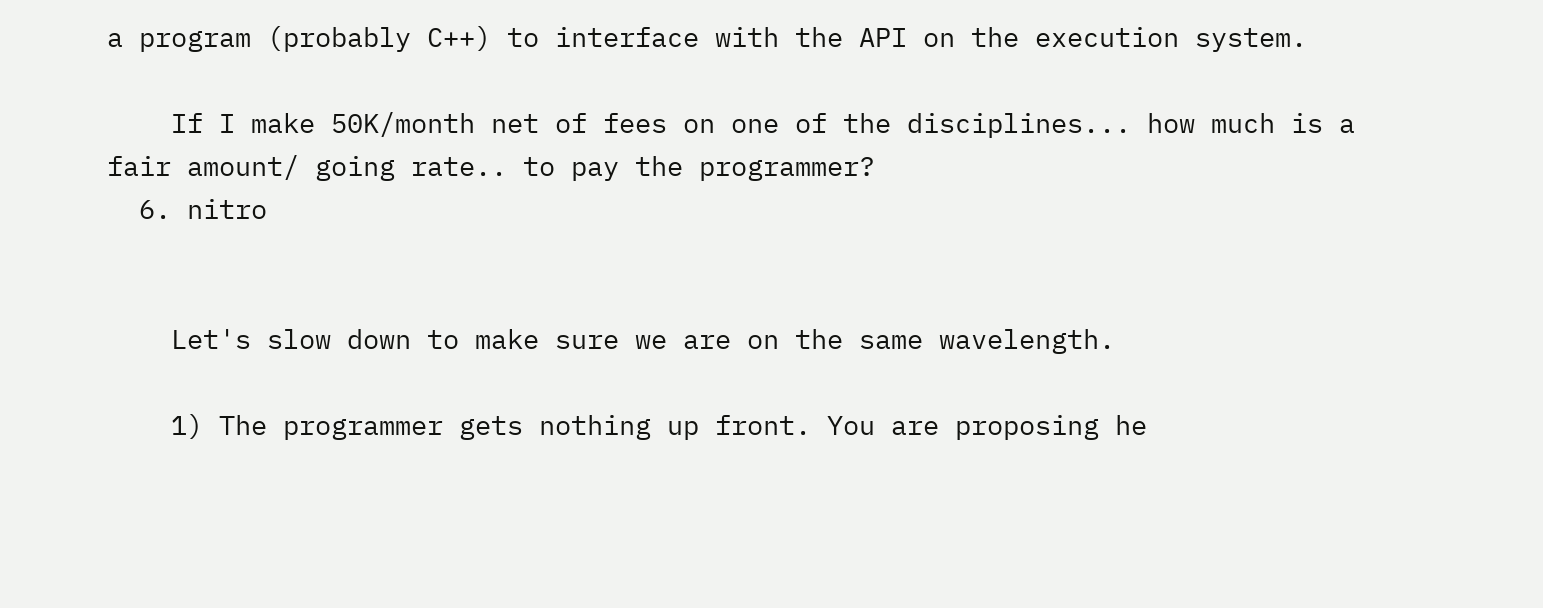a program (probably C++) to interface with the API on the execution system.

    If I make 50K/month net of fees on one of the disciplines... how much is a fair amount/ going rate.. to pay the programmer?
  6. nitro


    Let's slow down to make sure we are on the same wavelength.

    1) The programmer gets nothing up front. You are proposing he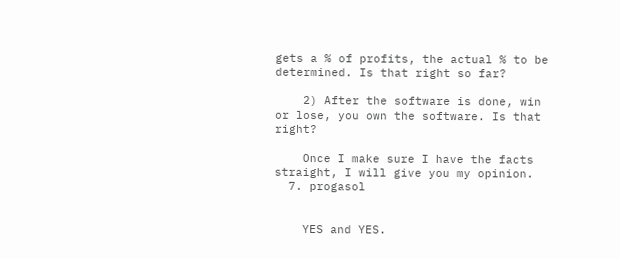gets a % of profits, the actual % to be determined. Is that right so far?

    2) After the software is done, win or lose, you own the software. Is that right?

    Once I make sure I have the facts straight, I will give you my opinion.
  7. progasol


    YES and YES.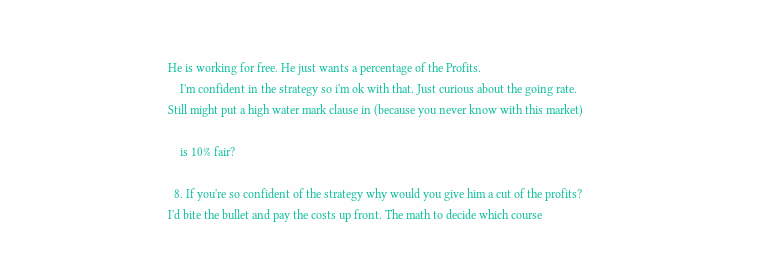He is working for free. He just wants a percentage of the Profits.
    I'm confident in the strategy so i'm ok with that. Just curious about the going rate. Still might put a high water mark clause in (because you never know with this market)

    is 10% fair?

  8. If you're so confident of the strategy why would you give him a cut of the profits? I'd bite the bullet and pay the costs up front. The math to decide which course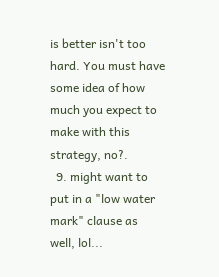is better isn't too hard. You must have some idea of how much you expect to make with this strategy, no?.
  9. might want to put in a "low water mark" clause as well, lol...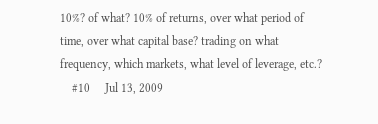10%? of what? 10% of returns, over what period of time, over what capital base? trading on what frequency, which markets, what level of leverage, etc.?
    #10     Jul 13, 2009